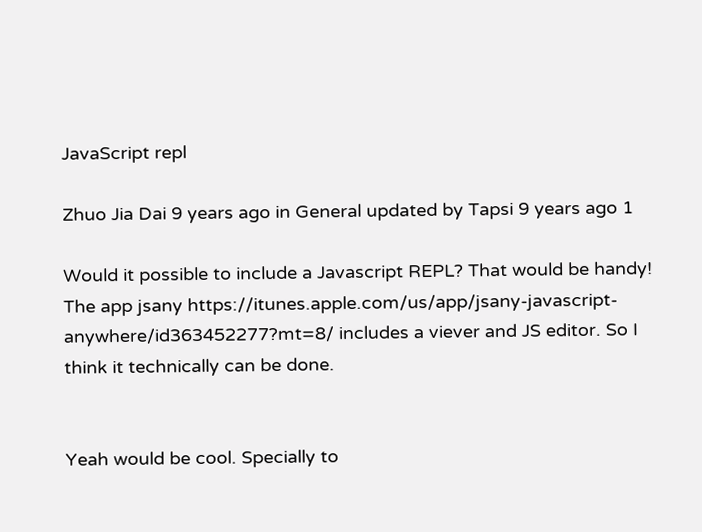JavaScript repl

Zhuo Jia Dai 9 years ago in General updated by Tapsi 9 years ago 1

Would it possible to include a Javascript REPL? That would be handy! The app jsany https://itunes.apple.com/us/app/jsany-javascript-anywhere/id363452277?mt=8/ includes a viever and JS editor. So I think it technically can be done.


Yeah would be cool. Specially to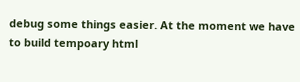debug some things easier. At the moment we have to build tempoary html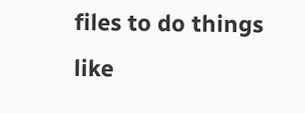files to do things like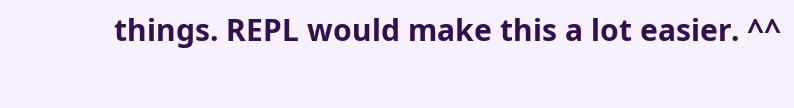things. REPL would make this a lot easier. ^^